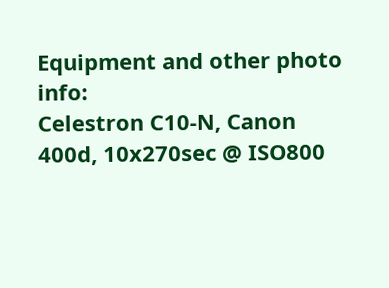Equipment and other photo info:
Celestron C10-N, Canon 400d, 10x270sec @ ISO800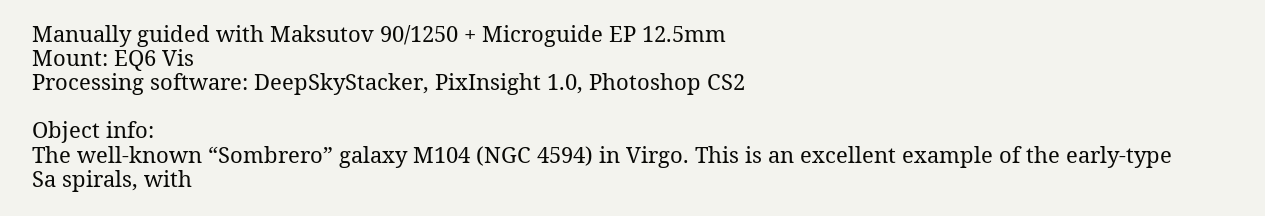Manually guided with Maksutov 90/1250 + Microguide EP 12.5mm
Mount: EQ6 Vis
Processing software: DeepSkyStacker, PixInsight 1.0, Photoshop CS2

Object info:
The well-known “Sombrero” galaxy M104 (NGC 4594) in Virgo. This is an excellent example of the early-type Sa spirals, with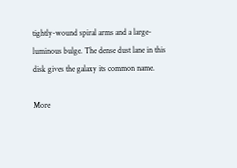tightly-wound spiral arms and a large-luminous bulge. The dense dust lane in this disk gives the galaxy its common name.

More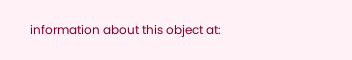information about this object at: